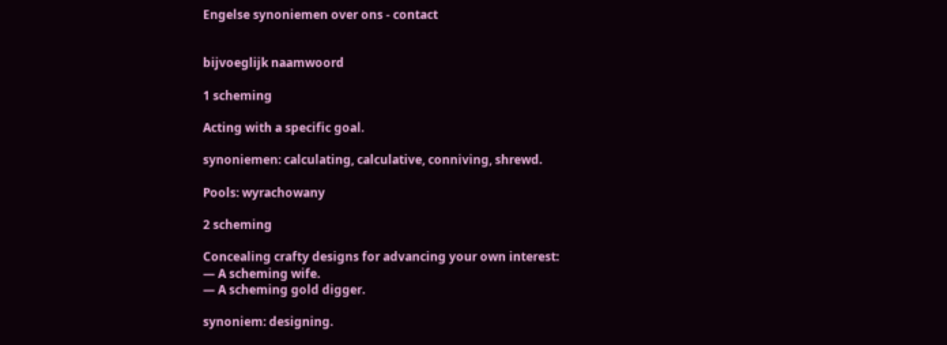Engelse synoniemen over ons - contact


bijvoeglijk naamwoord

1 scheming

Acting with a specific goal.

synoniemen: calculating, calculative, conniving, shrewd.

Pools: wyrachowany

2 scheming

Concealing crafty designs for advancing your own interest:
— A scheming wife.
— A scheming gold digger.

synoniem: designing.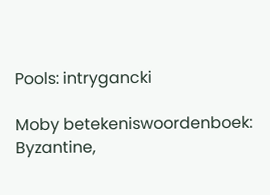Pools: intrygancki

Moby betekeniswoordenboek: Byzantine,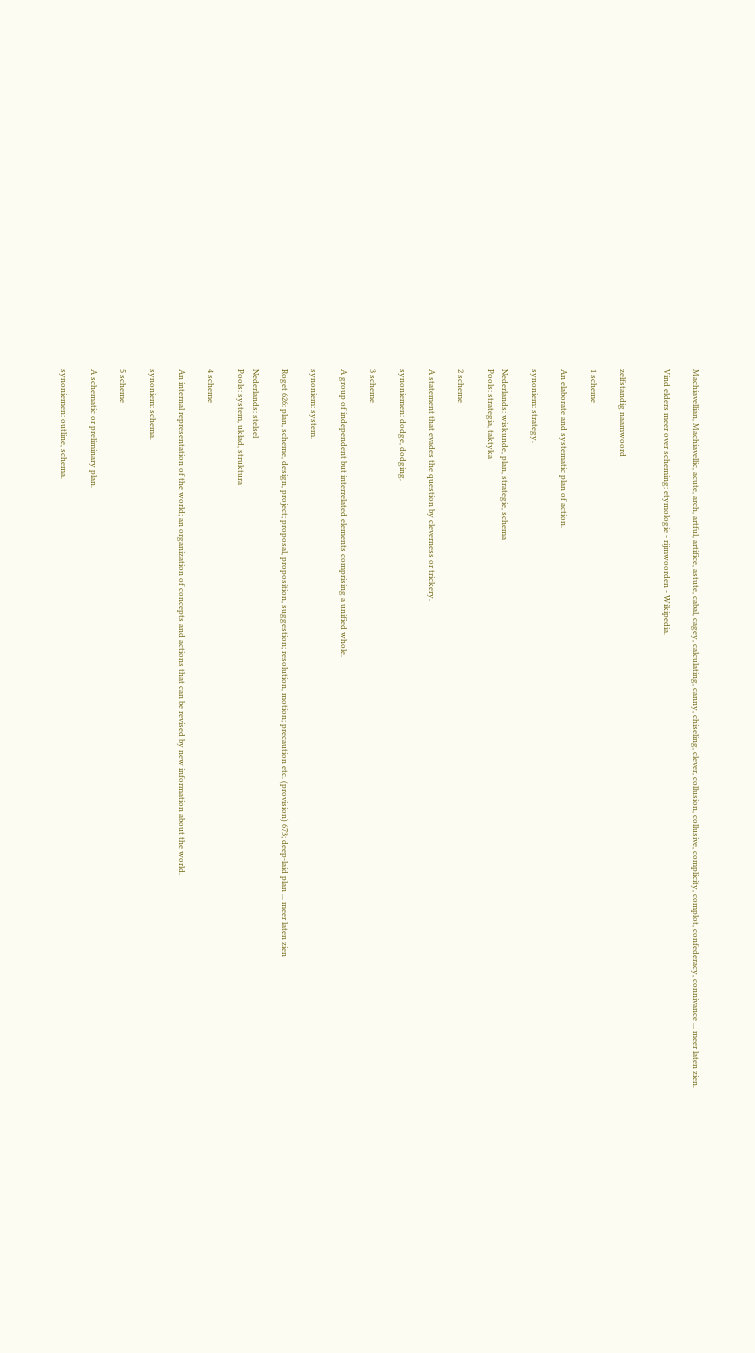Machiavellian, Machiavellic, acute, arch, artful, artifice, astute, cabal, cagey, calculating, canny, chiseling, clever, collusion, collusive, complicity, complot, confederacy, connivance ... meer laten zien.

Vind elders meer over scheming: etymologie - rijmwoorden - Wikipedia.


zelfstandig naamwoord

1 scheme

An elaborate and systematic plan of action.

synoniem: strategy.

Nederlands: wiskunde, plan, strategie, schema
Pools: strategia, taktyka

2 scheme

A statement that evades the question by cleverness or trickery.

synoniemen: dodge, dodging.

3 scheme

A group of independent but interrelated elements comprising a unified whole.

synoniem: system.

Roget 626: plan, scheme, design, project; proposal, proposition, suggestion; resolution, motion; precaution etc. (provision) 673; deep-laid plan ... meer laten zien

Nederlands: stelsel
Pools: system, układ, struktura

4 scheme

An internal representation of the world; an organization of concepts and actions that can be revised by new information about the world.

synoniem: schema.

5 scheme

A schematic or preliminary plan.

synoniemen: outline, schema.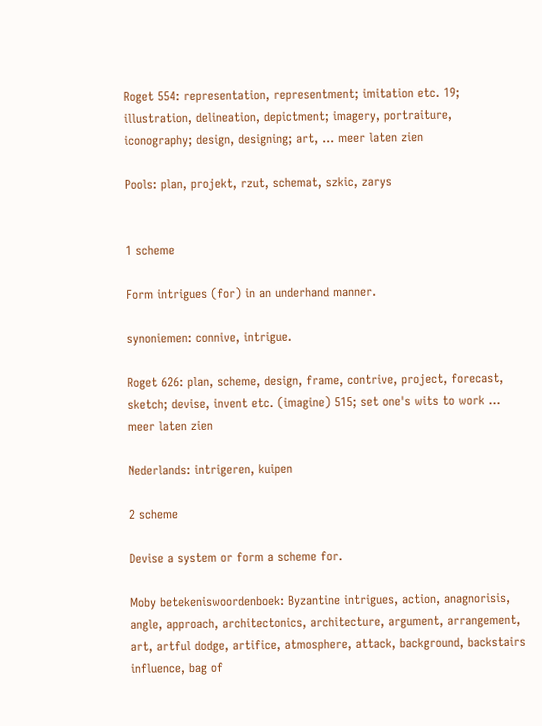Roget 554: representation, representment; imitation etc. 19; illustration, delineation, depictment; imagery, portraiture, iconography; design, designing; art, ... meer laten zien

Pools: plan, projekt, rzut, schemat, szkic, zarys


1 scheme

Form intrigues (for) in an underhand manner.

synoniemen: connive, intrigue.

Roget 626: plan, scheme, design, frame, contrive, project, forecast, sketch; devise, invent etc. (imagine) 515; set one's wits to work ... meer laten zien

Nederlands: intrigeren, kuipen

2 scheme

Devise a system or form a scheme for.

Moby betekeniswoordenboek: Byzantine intrigues, action, anagnorisis, angle, approach, architectonics, architecture, argument, arrangement, art, artful dodge, artifice, atmosphere, attack, background, backstairs influence, bag of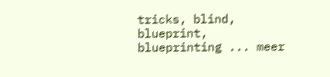tricks, blind, blueprint, blueprinting ... meer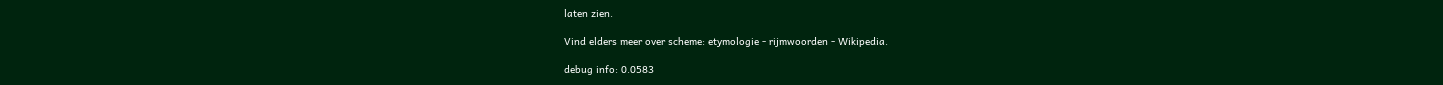laten zien.

Vind elders meer over scheme: etymologie - rijmwoorden - Wikipedia.

debug info: 0.0583